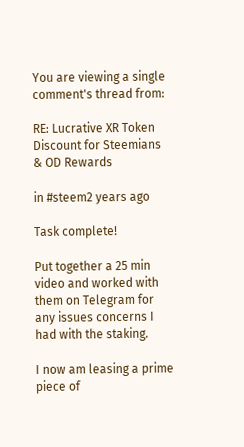You are viewing a single comment's thread from:

RE: Lucrative XR Token Discount for Steemians & OD Rewards

in #steem2 years ago

Task complete!

Put together a 25 min video and worked with them on Telegram for any issues concerns I had with the staking.

I now am leasing a prime piece of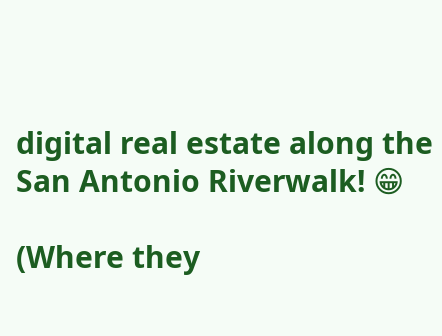digital real estate along the San Antonio Riverwalk! 😁

(Where they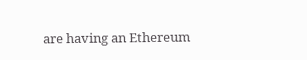are having an Ethereum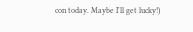con today. Maybe I'll get lucky!)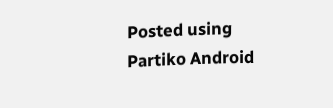Posted using Partiko Android